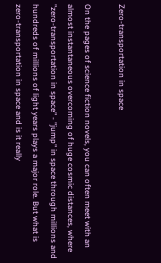Zero-transportation in space

On the pages of science fiction novels, you can often meet with an almost instantaneous overcoming of huge cosmic distances, where "zero-transportation in space" - "jump" in space through millions and hundreds of millions of light years plays a major role. But what is zero-transportation in space and is it really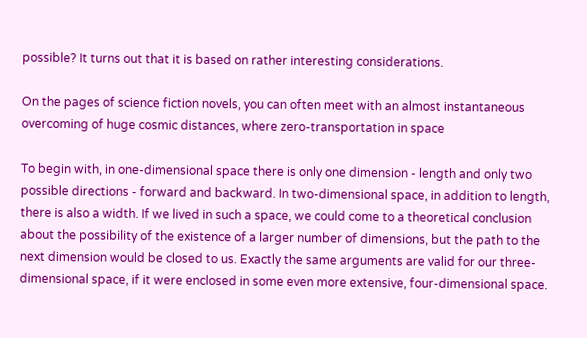possible? It turns out that it is based on rather interesting considerations.

On the pages of science fiction novels, you can often meet with an almost instantaneous overcoming of huge cosmic distances, where zero-transportation in space

To begin with, in one-dimensional space there is only one dimension - length and only two possible directions - forward and backward. In two-dimensional space, in addition to length, there is also a width. If we lived in such a space, we could come to a theoretical conclusion about the possibility of the existence of a larger number of dimensions, but the path to the next dimension would be closed to us. Exactly the same arguments are valid for our three-dimensional space, if it were enclosed in some even more extensive, four-dimensional space.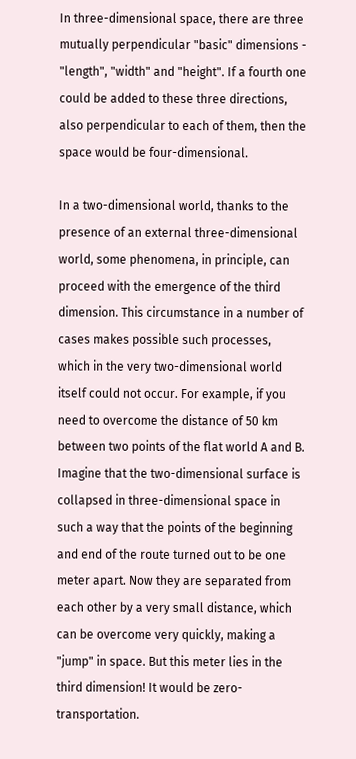In three-dimensional space, there are three mutually perpendicular "basic" dimensions - "length", "width" and "height". If a fourth one could be added to these three directions, also perpendicular to each of them, then the space would be four-dimensional.

In a two-dimensional world, thanks to the presence of an external three-dimensional world, some phenomena, in principle, can proceed with the emergence of the third dimension. This circumstance in a number of cases makes possible such processes, which in the very two-dimensional world itself could not occur. For example, if you need to overcome the distance of 50 km between two points of the flat world A and B. Imagine that the two-dimensional surface is collapsed in three-dimensional space in such a way that the points of the beginning and end of the route turned out to be one meter apart. Now they are separated from each other by a very small distance, which can be overcome very quickly, making a "jump" in space. But this meter lies in the third dimension! It would be zero-transportation.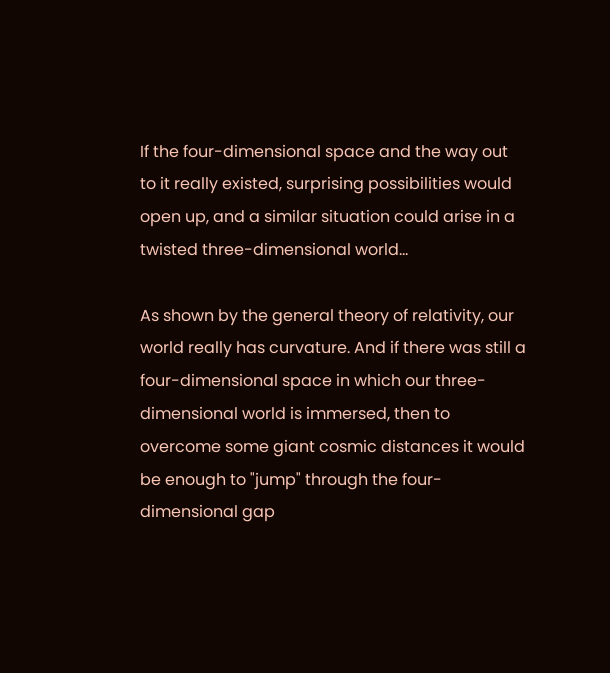If the four-dimensional space and the way out to it really existed, surprising possibilities would open up, and a similar situation could arise in a twisted three-dimensional world...

As shown by the general theory of relativity, our world really has curvature. And if there was still a four-dimensional space in which our three-dimensional world is immersed, then to overcome some giant cosmic distances it would be enough to "jump" through the four-dimensional gap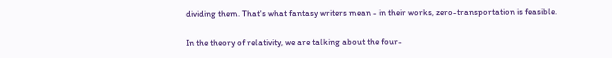dividing them. That's what fantasy writers mean - in their works, zero-transportation is feasible.

In the theory of relativity, we are talking about the four-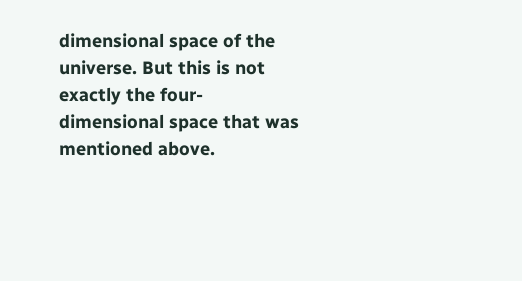dimensional space of the universe. But this is not exactly the four-dimensional space that was mentioned above.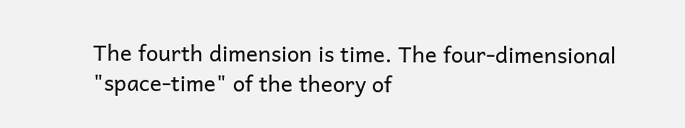The fourth dimension is time. The four-dimensional "space-time" of the theory of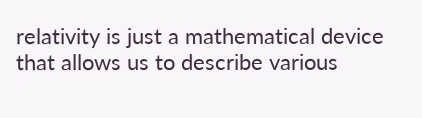relativity is just a mathematical device that allows us to describe various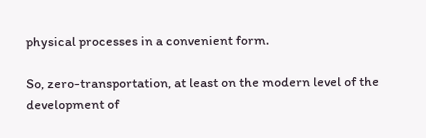physical processes in a convenient form.

So, zero-transportation, at least on the modern level of the development of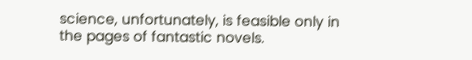science, unfortunately, is feasible only in the pages of fantastic novels.